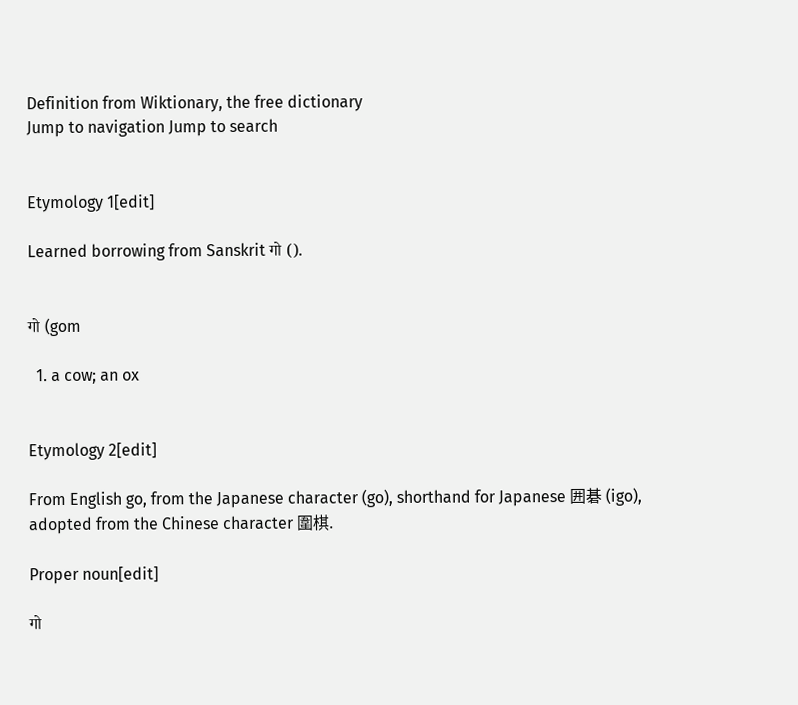Definition from Wiktionary, the free dictionary
Jump to navigation Jump to search


Etymology 1[edit]

Learned borrowing from Sanskrit गो ().


गो (gom

  1. a cow; an ox


Etymology 2[edit]

From English go, from the Japanese character (go), shorthand for Japanese 囲碁 (igo), adopted from the Chinese character 圍棋.

Proper noun[edit]

गो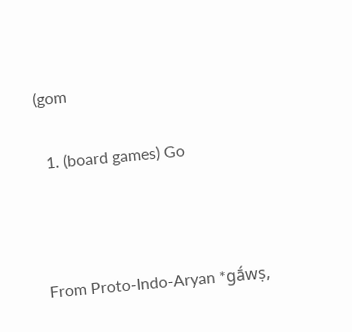(gom

  1. (board games) Go



From Proto-Indo-Aryan *gā́wṣ,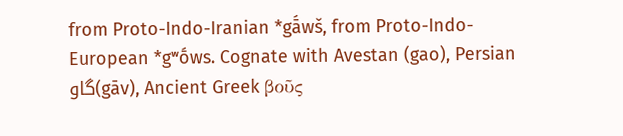from Proto-Indo-Iranian *gā́wš, from Proto-Indo-European *gʷṓws. Cognate with Avestan (gao), Persian گاو(gāv), Ancient Greek βοῦς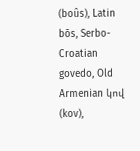(boûs), Latin bōs, Serbo-Croatian govedo, Old Armenian կով (kov),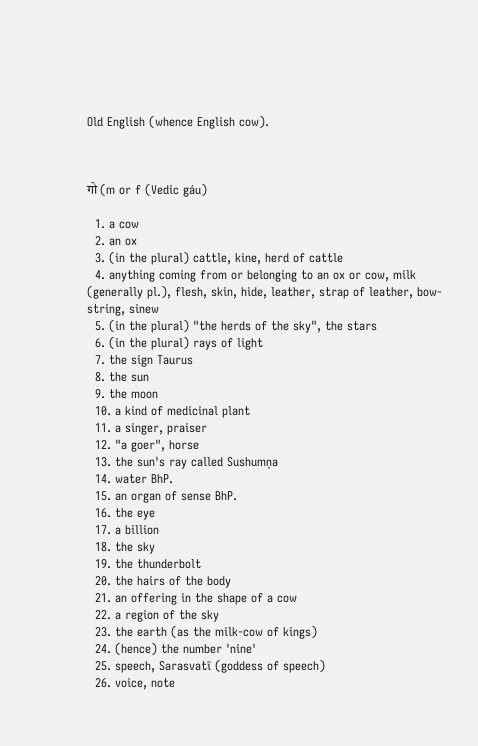Old English (whence English cow).



गो (m or f (Vedic gáu)

  1. a cow
  2. an ox
  3. (in the plural) cattle, kine, herd of cattle
  4. anything coming from or belonging to an ox or cow, milk (generally pl.), flesh, skin, hide, leather, strap of leather, bow-string, sinew
  5. (in the plural) "the herds of the sky", the stars
  6. (in the plural) rays of light
  7. the sign Taurus
  8. the sun
  9. the moon
  10. a kind of medicinal plant
  11. a singer, praiser
  12. "a goer", horse
  13. the sun's ray called Sushumṇa
  14. water BhP.
  15. an organ of sense BhP.
  16. the eye
  17. a billion
  18. the sky
  19. the thunderbolt
  20. the hairs of the body
  21. an offering in the shape of a cow
  22. a region of the sky
  23. the earth (as the milk-cow of kings)
  24. (hence) the number 'nine'
  25. speech, Sarasvatī (goddess of speech)
  26. voice, note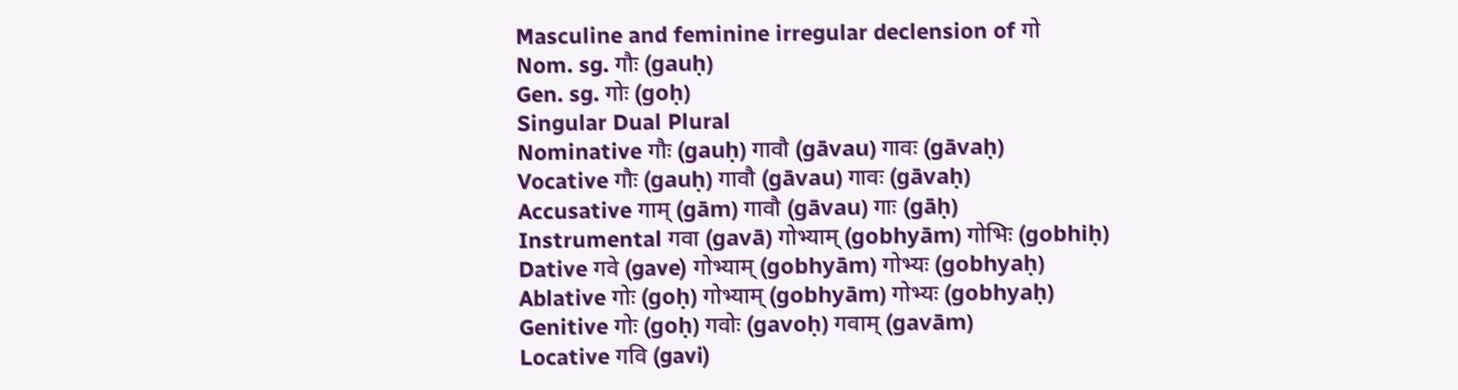Masculine and feminine irregular declension of गो
Nom. sg. गौः (gauḥ)
Gen. sg. गोः (goḥ)
Singular Dual Plural
Nominative गौः (gauḥ) गावौ (gāvau) गावः (gāvaḥ)
Vocative गौः (gauḥ) गावौ (gāvau) गावः (gāvaḥ)
Accusative गाम् (gām) गावौ (gāvau) गाः (gāḥ)
Instrumental गवा (gavā) गोभ्याम् (gobhyām) गोभिः (gobhiḥ)
Dative गवे (gave) गोभ्याम् (gobhyām) गोभ्यः (gobhyaḥ)
Ablative गोः (goḥ) गोभ्याम् (gobhyām) गोभ्यः (gobhyaḥ)
Genitive गोः (goḥ) गवोः (gavoḥ) गवाम् (gavām)
Locative गवि (gavi)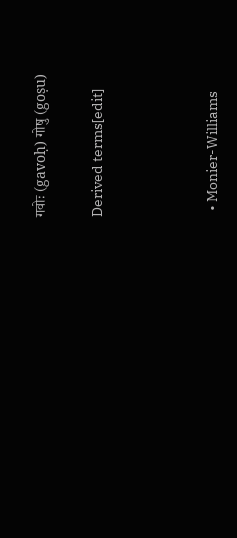गवोः (gavoḥ) गोषु (goṣu)

Derived terms[edit]



  • Monier-Williams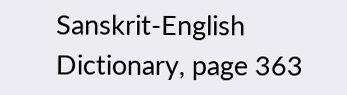Sanskrit-English Dictionary, page 363